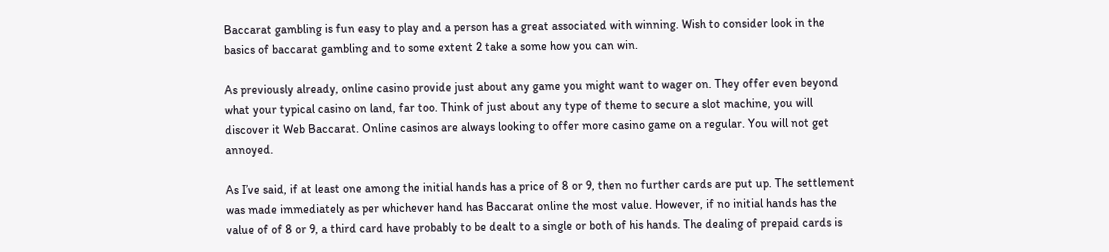Baccarat gambling is fun easy to play and a person has a great associated with winning. Wish to consider look in the basics of baccarat gambling and to some extent 2 take a some how you can win.

As previously already, online casino provide just about any game you might want to wager on. They offer even beyond what your typical casino on land, far too. Think of just about any type of theme to secure a slot machine, you will discover it Web Baccarat. Online casinos are always looking to offer more casino game on a regular. You will not get annoyed.

As I’ve said, if at least one among the initial hands has a price of 8 or 9, then no further cards are put up. The settlement was made immediately as per whichever hand has Baccarat online the most value. However, if no initial hands has the value of of 8 or 9, a third card have probably to be dealt to a single or both of his hands. The dealing of prepaid cards is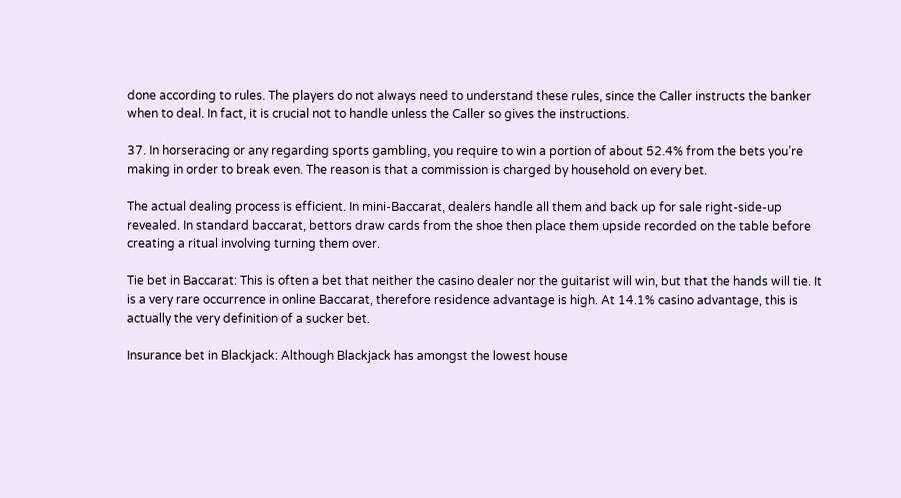done according to rules. The players do not always need to understand these rules, since the Caller instructs the banker when to deal. In fact, it is crucial not to handle unless the Caller so gives the instructions.

37. In horseracing or any regarding sports gambling, you require to win a portion of about 52.4% from the bets you’re making in order to break even. The reason is that a commission is charged by household on every bet.

The actual dealing process is efficient. In mini-Baccarat, dealers handle all them and back up for sale right-side-up revealed. In standard baccarat, bettors draw cards from the shoe then place them upside recorded on the table before creating a ritual involving turning them over.

Tie bet in Baccarat: This is often a bet that neither the casino dealer nor the guitarist will win, but that the hands will tie. It is a very rare occurrence in online Baccarat, therefore residence advantage is high. At 14.1% casino advantage, this is actually the very definition of a sucker bet.

Insurance bet in Blackjack: Although Blackjack has amongst the lowest house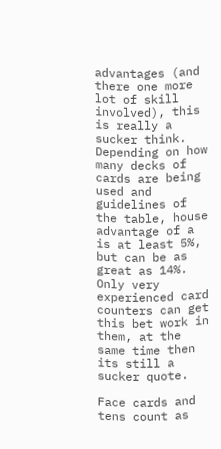advantages (and there one more lot of skill involved), this is really a sucker think. Depending on how many decks of cards are being used and guidelines of the table, house advantage of a is at least 5%, but can be as great as 14%. Only very experienced card counters can get this bet work in them, at the same time then its still a sucker quote.

Face cards and tens count as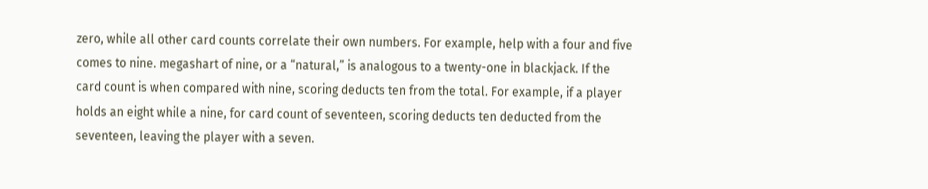zero, while all other card counts correlate their own numbers. For example, help with a four and five comes to nine. megashart of nine, or a “natural,” is analogous to a twenty-one in blackjack. If the card count is when compared with nine, scoring deducts ten from the total. For example, if a player holds an eight while a nine, for card count of seventeen, scoring deducts ten deducted from the seventeen, leaving the player with a seven.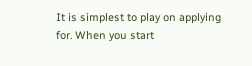It is simplest to play on applying for. When you start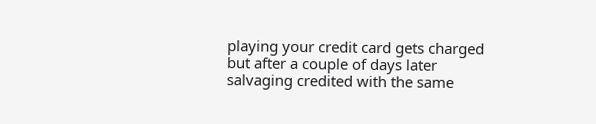playing your credit card gets charged but after a couple of days later salvaging credited with the same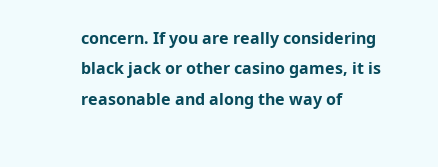concern. If you are really considering black jack or other casino games, it is reasonable and along the way of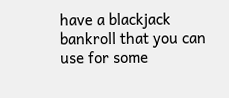have a blackjack bankroll that you can use for some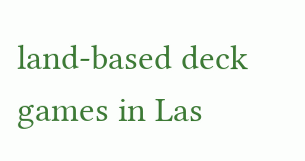land-based deck games in Las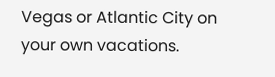Vegas or Atlantic City on your own vacations.